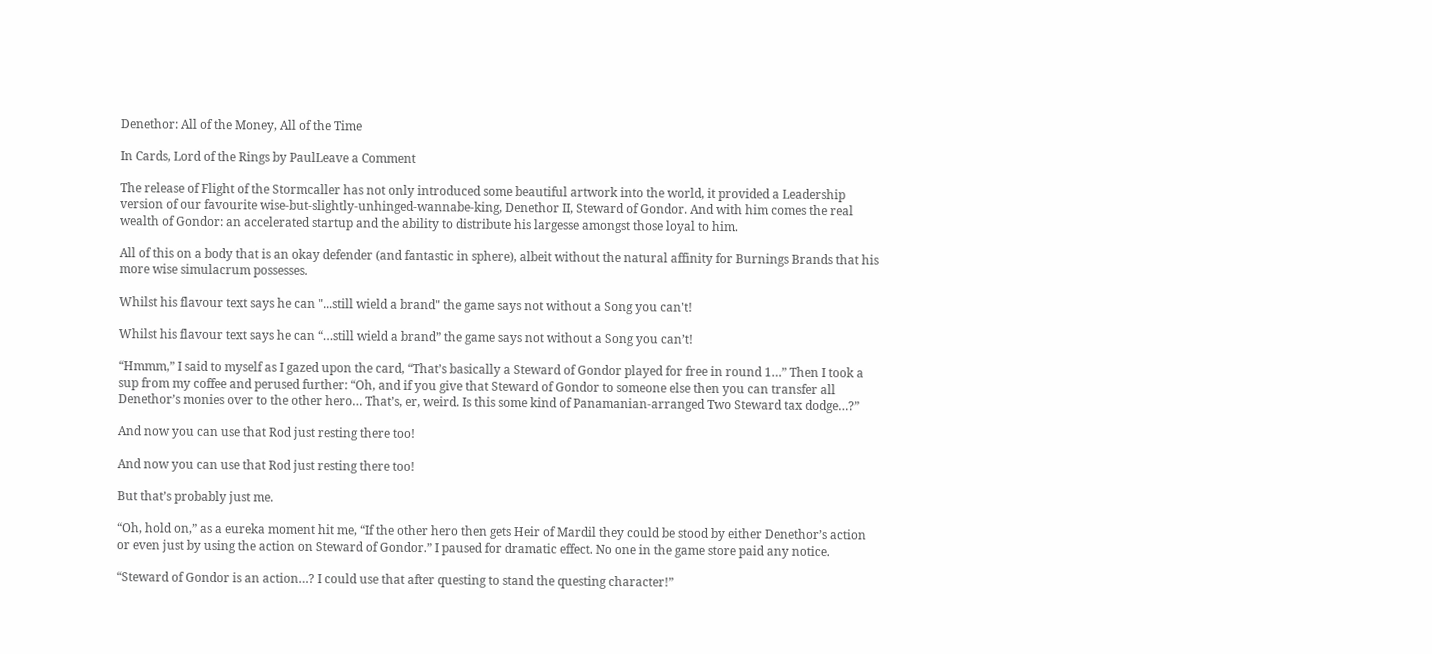Denethor: All of the Money, All of the Time

In Cards, Lord of the Rings by PaulLeave a Comment

The release of Flight of the Stormcaller has not only introduced some beautiful artwork into the world, it provided a Leadership version of our favourite wise-but-slightly-unhinged-wannabe-king, Denethor II, Steward of Gondor. And with him comes the real wealth of Gondor: an accelerated startup and the ability to distribute his largesse amongst those loyal to him.

All of this on a body that is an okay defender (and fantastic in sphere), albeit without the natural affinity for Burnings Brands that his more wise simulacrum possesses.

Whilst his flavour text says he can "...still wield a brand" the game says not without a Song you can't!

Whilst his flavour text says he can “…still wield a brand” the game says not without a Song you can’t!

“Hmmm,” I said to myself as I gazed upon the card, “That’s basically a Steward of Gondor played for free in round 1…” Then I took a sup from my coffee and perused further: “Oh, and if you give that Steward of Gondor to someone else then you can transfer all Denethor’s monies over to the other hero… That’s, er, weird. Is this some kind of Panamanian-arranged Two Steward tax dodge…?”

And now you can use that Rod just resting there too!

And now you can use that Rod just resting there too!

But that’s probably just me.

“Oh, hold on,” as a eureka moment hit me, “If the other hero then gets Heir of Mardil they could be stood by either Denethor’s action or even just by using the action on Steward of Gondor.” I paused for dramatic effect. No one in the game store paid any notice.

“Steward of Gondor is an action…? I could use that after questing to stand the questing character!”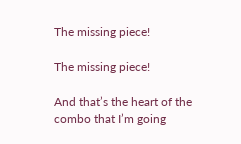The missing piece!

The missing piece!

And that’s the heart of the combo that I’m going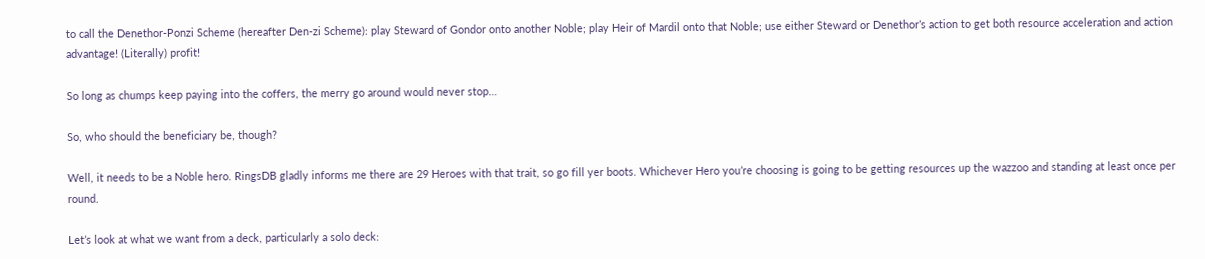to call the Denethor-Ponzi Scheme (hereafter Den-zi Scheme): play Steward of Gondor onto another Noble; play Heir of Mardil onto that Noble; use either Steward or Denethor’s action to get both resource acceleration and action advantage! (Literally) profit!

So long as chumps keep paying into the coffers, the merry go around would never stop…

So, who should the beneficiary be, though?

Well, it needs to be a Noble hero. RingsDB gladly informs me there are 29 Heroes with that trait, so go fill yer boots. Whichever Hero you’re choosing is going to be getting resources up the wazzoo and standing at least once per round.

Let’s look at what we want from a deck, particularly a solo deck: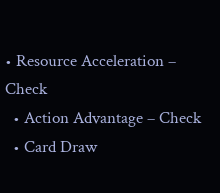• Resource Acceleration – Check
  • Action Advantage – Check
  • Card Draw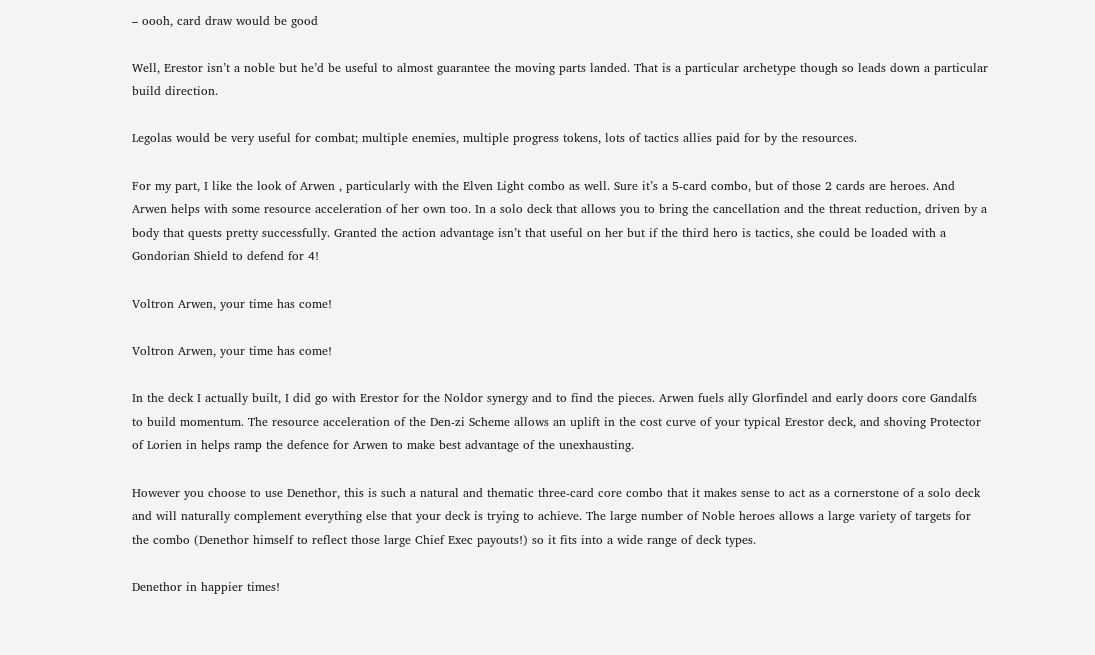– oooh, card draw would be good

Well, Erestor isn’t a noble but he’d be useful to almost guarantee the moving parts landed. That is a particular archetype though so leads down a particular build direction.

Legolas would be very useful for combat; multiple enemies, multiple progress tokens, lots of tactics allies paid for by the resources.

For my part, I like the look of Arwen , particularly with the Elven Light combo as well. Sure it’s a 5-card combo, but of those 2 cards are heroes. And Arwen helps with some resource acceleration of her own too. In a solo deck that allows you to bring the cancellation and the threat reduction, driven by a body that quests pretty successfully. Granted the action advantage isn’t that useful on her but if the third hero is tactics, she could be loaded with a Gondorian Shield to defend for 4!

Voltron Arwen, your time has come!

Voltron Arwen, your time has come!

In the deck I actually built, I did go with Erestor for the Noldor synergy and to find the pieces. Arwen fuels ally Glorfindel and early doors core Gandalfs to build momentum. The resource acceleration of the Den-zi Scheme allows an uplift in the cost curve of your typical Erestor deck, and shoving Protector of Lorien in helps ramp the defence for Arwen to make best advantage of the unexhausting.

However you choose to use Denethor, this is such a natural and thematic three-card core combo that it makes sense to act as a cornerstone of a solo deck and will naturally complement everything else that your deck is trying to achieve. The large number of Noble heroes allows a large variety of targets for the combo (Denethor himself to reflect those large Chief Exec payouts!) so it fits into a wide range of deck types.

Denethor in happier times!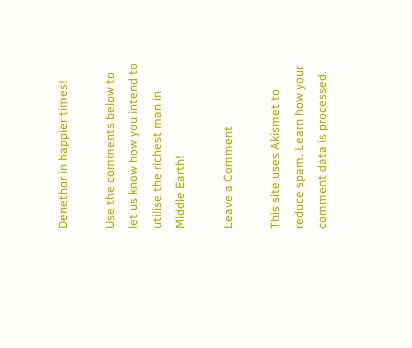Denethor in happier times!

Use the comments below to let us know how you intend to utilise the richest man in Middle Earth!

Leave a Comment

This site uses Akismet to reduce spam. Learn how your comment data is processed.